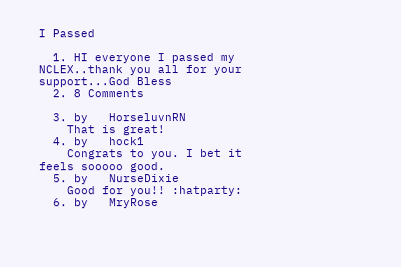I Passed

  1. HI everyone I passed my NCLEX..thank you all for your support...God Bless
  2. 8 Comments

  3. by   HorseluvnRN
    That is great!
  4. by   hock1
    Congrats to you. I bet it feels sooooo good.
  5. by   NurseDixie
    Good for you!! :hatparty:
  6. by   MryRose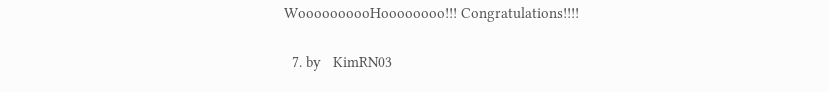WoooooooooHoooooooo!!! Congratulations!!!!

  7. by   KimRN03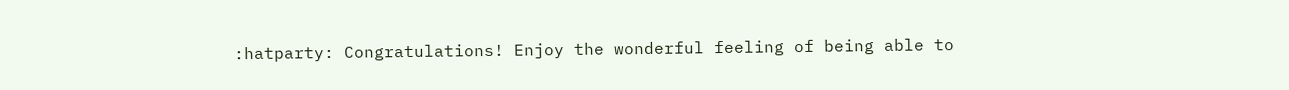:hatparty: Congratulations! Enjoy the wonderful feeling of being able to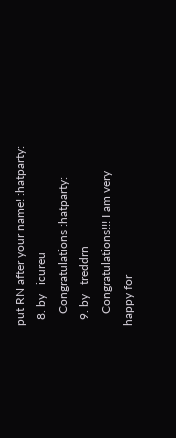put RN after your name! :hatparty:
  8. by   icureu
    Congratulations :hatparty:
  9. by   treddrn
    Congratulations!!! I am very happy for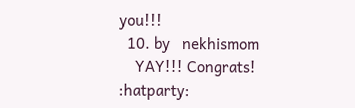you!!!
  10. by   nekhismom
    YAY!!! Congrats! :hatparty: